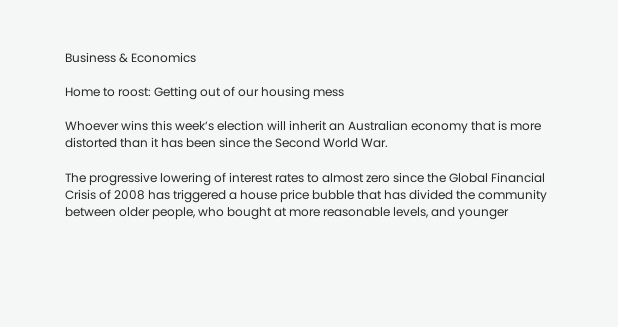Business & Economics

Home to roost: Getting out of our housing mess

Whoever wins this week’s election will inherit an Australian economy that is more distorted than it has been since the Second World War.

The progressive lowering of interest rates to almost zero since the Global Financial Crisis of 2008 has triggered a house price bubble that has divided the community between older people, who bought at more reasonable levels, and younger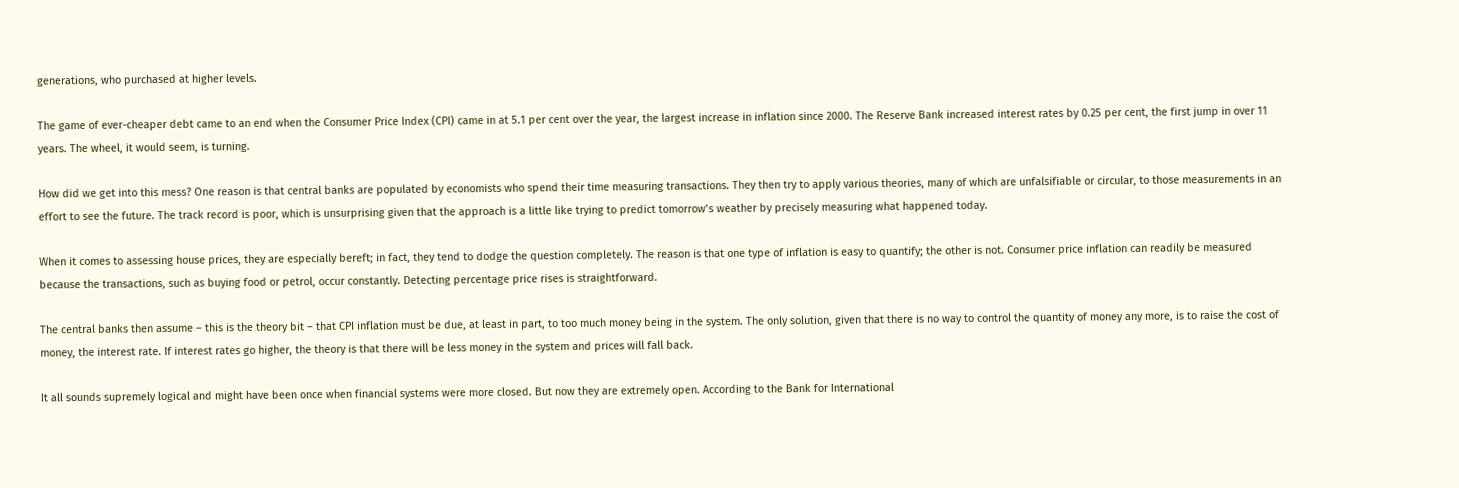generations, who purchased at higher levels.

The game of ever-cheaper debt came to an end when the Consumer Price Index (CPI) came in at 5.1 per cent over the year, the largest increase in inflation since 2000. The Reserve Bank increased interest rates by 0.25 per cent, the first jump in over 11 years. The wheel, it would seem, is turning.

How did we get into this mess? One reason is that central banks are populated by economists who spend their time measuring transactions. They then try to apply various theories, many of which are unfalsifiable or circular, to those measurements in an effort to see the future. The track record is poor, which is unsurprising given that the approach is a little like trying to predict tomorrow’s weather by precisely measuring what happened today.

When it comes to assessing house prices, they are especially bereft; in fact, they tend to dodge the question completely. The reason is that one type of inflation is easy to quantify; the other is not. Consumer price inflation can readily be measured because the transactions, such as buying food or petrol, occur constantly. Detecting percentage price rises is straightforward.

The central banks then assume – this is the theory bit – that CPI inflation must be due, at least in part, to too much money being in the system. The only solution, given that there is no way to control the quantity of money any more, is to raise the cost of money, the interest rate. If interest rates go higher, the theory is that there will be less money in the system and prices will fall back.

It all sounds supremely logical and might have been once when financial systems were more closed. But now they are extremely open. According to the Bank for International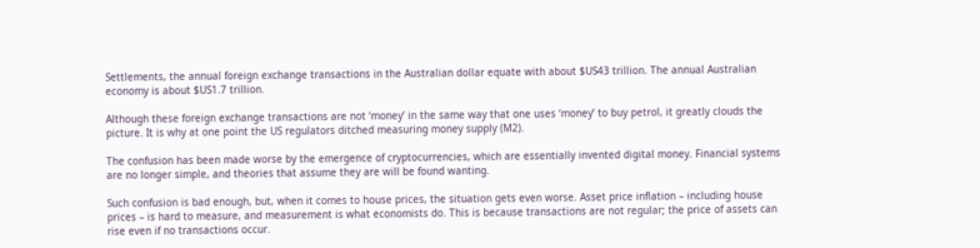Settlements, the annual foreign exchange transactions in the Australian dollar equate with about $US43 trillion. The annual Australian economy is about $US1.7 trillion.

Although these foreign exchange transactions are not ‘money’ in the same way that one uses ‘money’ to buy petrol, it greatly clouds the picture. It is why at one point the US regulators ditched measuring money supply (M2).

The confusion has been made worse by the emergence of cryptocurrencies, which are essentially invented digital money. Financial systems are no longer simple, and theories that assume they are will be found wanting.

Such confusion is bad enough, but, when it comes to house prices, the situation gets even worse. Asset price inflation – including house prices – is hard to measure, and measurement is what economists do. This is because transactions are not regular; the price of assets can rise even if no transactions occur.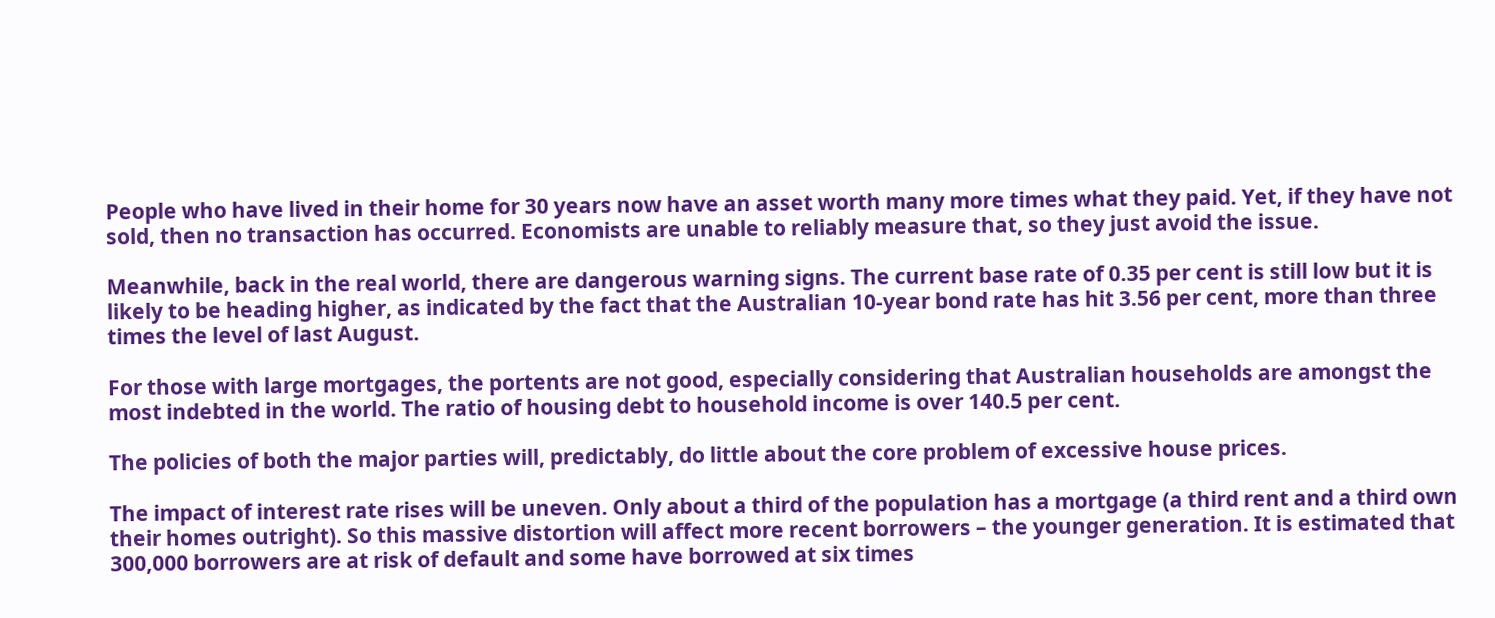People who have lived in their home for 30 years now have an asset worth many more times what they paid. Yet, if they have not sold, then no transaction has occurred. Economists are unable to reliably measure that, so they just avoid the issue.

Meanwhile, back in the real world, there are dangerous warning signs. The current base rate of 0.35 per cent is still low but it is likely to be heading higher, as indicated by the fact that the Australian 10-year bond rate has hit 3.56 per cent, more than three times the level of last August.

For those with large mortgages, the portents are not good, especially considering that Australian households are amongst the most indebted in the world. The ratio of housing debt to household income is over 140.5 per cent.

The policies of both the major parties will, predictably, do little about the core problem of excessive house prices.

The impact of interest rate rises will be uneven. Only about a third of the population has a mortgage (a third rent and a third own their homes outright). So this massive distortion will affect more recent borrowers – the younger generation. It is estimated that 300,000 borrowers are at risk of default and some have borrowed at six times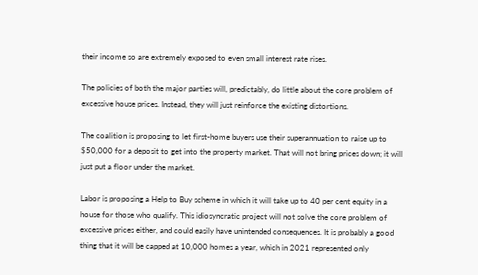their income so are extremely exposed to even small interest rate rises.

The policies of both the major parties will, predictably, do little about the core problem of excessive house prices. Instead, they will just reinforce the existing distortions.

The coalition is proposing to let first-home buyers use their superannuation to raise up to $50,000 for a deposit to get into the property market. That will not bring prices down; it will just put a floor under the market.

Labor is proposing a Help to Buy scheme in which it will take up to 40 per cent equity in a house for those who qualify. This idiosyncratic project will not solve the core problem of excessive prices either, and could easily have unintended consequences. It is probably a good thing that it will be capped at 10,000 homes a year, which in 2021 represented only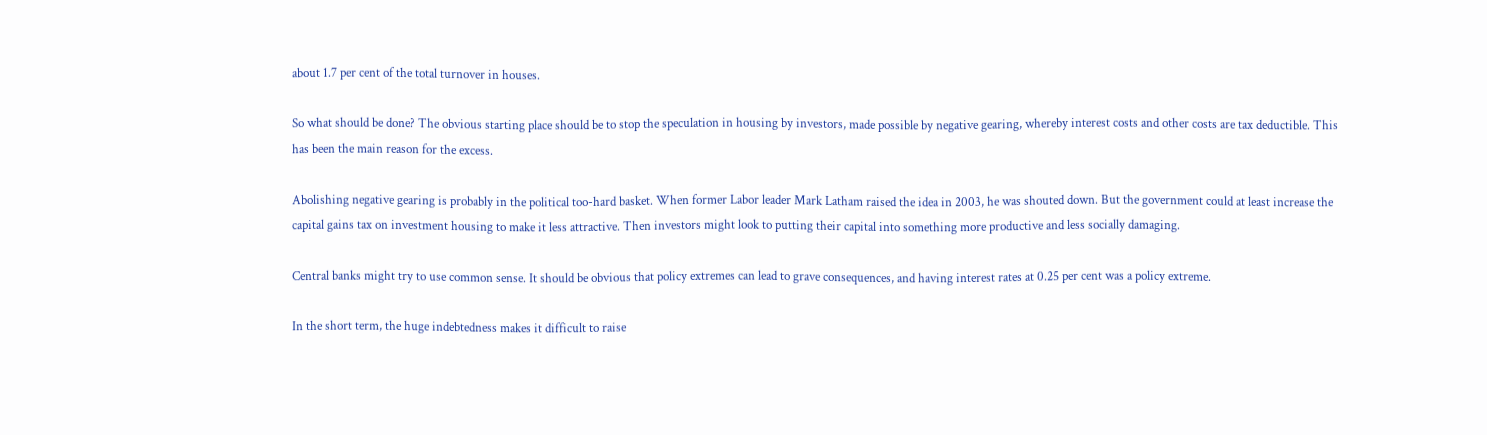about 1.7 per cent of the total turnover in houses.

So what should be done? The obvious starting place should be to stop the speculation in housing by investors, made possible by negative gearing, whereby interest costs and other costs are tax deductible. This has been the main reason for the excess.

Abolishing negative gearing is probably in the political too-hard basket. When former Labor leader Mark Latham raised the idea in 2003, he was shouted down. But the government could at least increase the capital gains tax on investment housing to make it less attractive. Then investors might look to putting their capital into something more productive and less socially damaging.

Central banks might try to use common sense. It should be obvious that policy extremes can lead to grave consequences, and having interest rates at 0.25 per cent was a policy extreme.

In the short term, the huge indebtedness makes it difficult to raise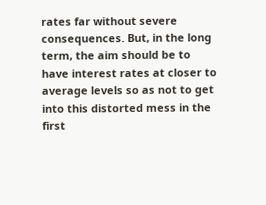rates far without severe consequences. But, in the long term, the aim should be to have interest rates at closer to average levels so as not to get into this distorted mess in the first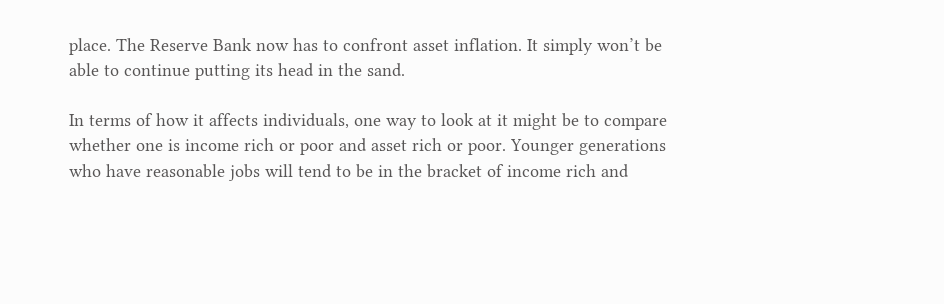place. The Reserve Bank now has to confront asset inflation. It simply won’t be able to continue putting its head in the sand.

In terms of how it affects individuals, one way to look at it might be to compare whether one is income rich or poor and asset rich or poor. Younger generations who have reasonable jobs will tend to be in the bracket of income rich and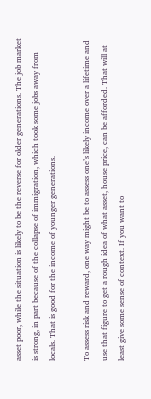asset poor, while the situation is likely to be the reverse for older generations. The job market is strong, in part because of the collapse of immigration, which took some jobs away from locals. That is good for the income of younger generations.

To assess risk and reward, one way might be to assess one’s likely income over a lifetime and use that figure to get a rough idea of what asset, house price, can be afforded. That will at least give some sense of context. If you want to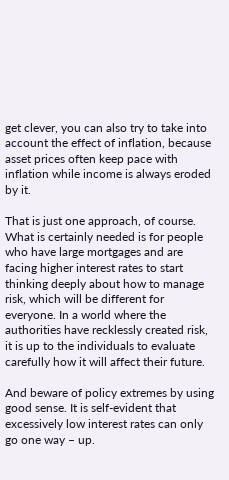get clever, you can also try to take into account the effect of inflation, because asset prices often keep pace with inflation while income is always eroded by it.

That is just one approach, of course. What is certainly needed is for people who have large mortgages and are facing higher interest rates to start thinking deeply about how to manage risk, which will be different for everyone. In a world where the authorities have recklessly created risk, it is up to the individuals to evaluate carefully how it will affect their future.

And beware of policy extremes by using good sense. It is self-evident that excessively low interest rates can only go one way – up.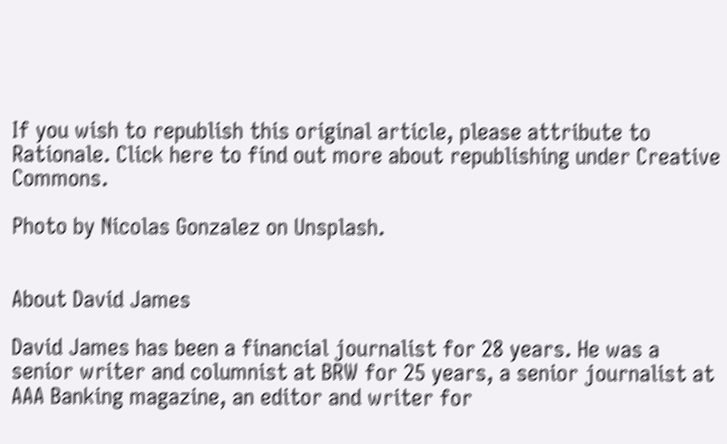If you wish to republish this original article, please attribute to Rationale. Click here to find out more about republishing under Creative Commons.

Photo by Nicolas Gonzalez on Unsplash.


About David James

David James has been a financial journalist for 28 years. He was a senior writer and columnist at BRW for 25 years, a senior journalist at AAA Banking magazine, an editor and writer for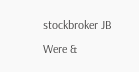stockbroker JB Were &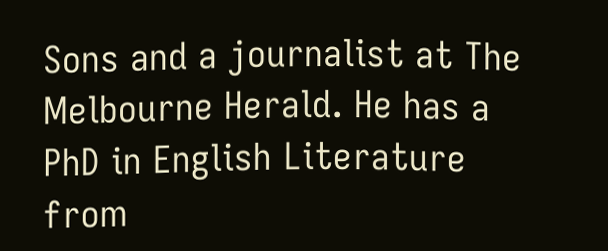Sons and a journalist at The Melbourne Herald. He has a PhD in English Literature from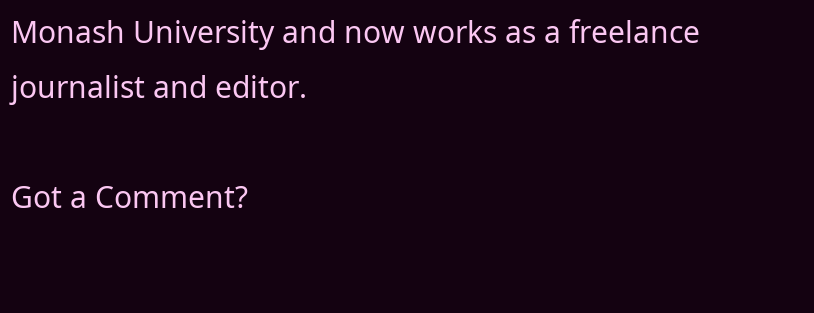Monash University and now works as a freelance journalist and editor.

Got a Comment?